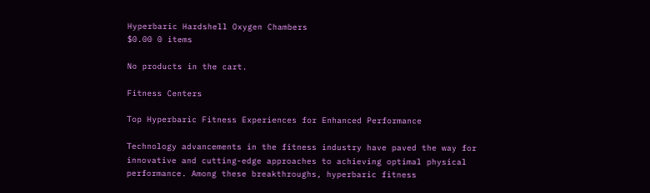Hyperbaric Hardshell Oxygen Chambers
$0.00 0 items

No products in the cart.

Fitness Centers

Top Hyperbaric Fitness Experiences for Enhanced Performance

Technology advancements in the fitness industry have paved the way for innovative and cutting-edge approaches to achieving optimal physical performance. Among these breakthroughs, hyperbaric fitness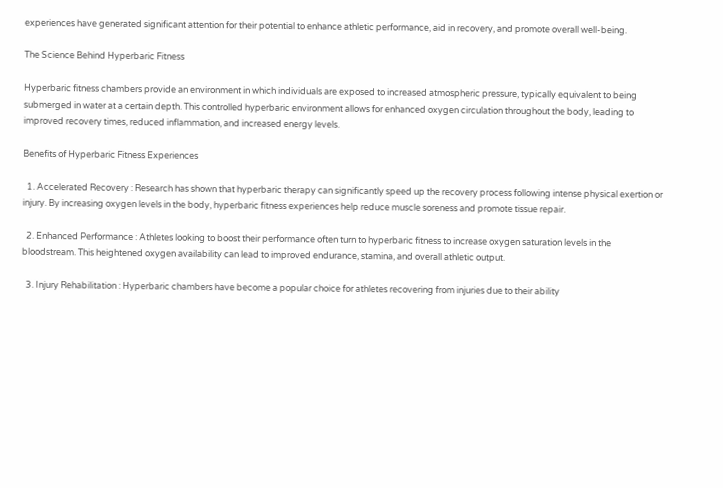experiences have generated significant attention for their potential to enhance athletic performance, aid in recovery, and promote overall well-being.

The Science Behind Hyperbaric Fitness

Hyperbaric fitness chambers provide an environment in which individuals are exposed to increased atmospheric pressure, typically equivalent to being submerged in water at a certain depth. This controlled hyperbaric environment allows for enhanced oxygen circulation throughout the body, leading to improved recovery times, reduced inflammation, and increased energy levels.

Benefits of Hyperbaric Fitness Experiences

  1. Accelerated Recovery : Research has shown that hyperbaric therapy can significantly speed up the recovery process following intense physical exertion or injury. By increasing oxygen levels in the body, hyperbaric fitness experiences help reduce muscle soreness and promote tissue repair.

  2. Enhanced Performance : Athletes looking to boost their performance often turn to hyperbaric fitness to increase oxygen saturation levels in the bloodstream. This heightened oxygen availability can lead to improved endurance, stamina, and overall athletic output.

  3. Injury Rehabilitation : Hyperbaric chambers have become a popular choice for athletes recovering from injuries due to their ability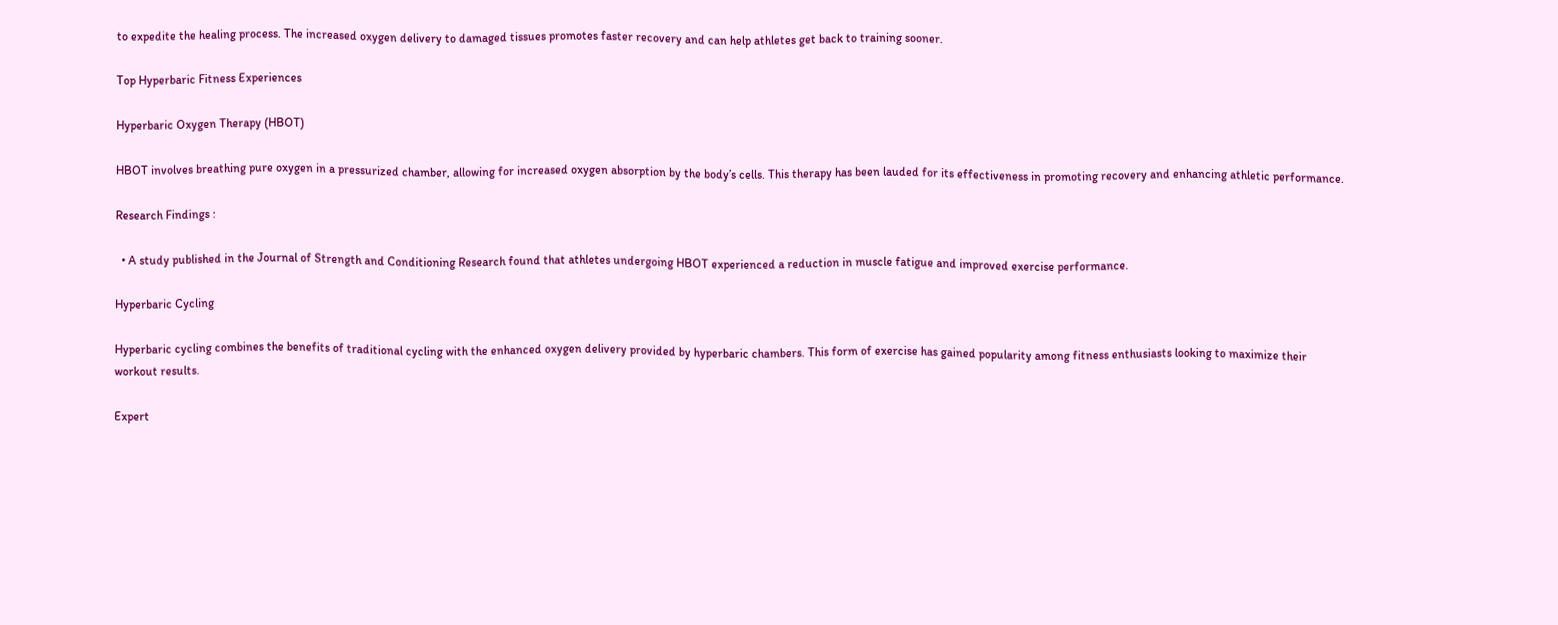to expedite the healing process. The increased oxygen delivery to damaged tissues promotes faster recovery and can help athletes get back to training sooner.

Top Hyperbaric Fitness Experiences

Hyperbaric Oxygen Therapy (HBOT)

HBOT involves breathing pure oxygen in a pressurized chamber, allowing for increased oxygen absorption by the body’s cells. This therapy has been lauded for its effectiveness in promoting recovery and enhancing athletic performance.

Research Findings :

  • A study published in the Journal of Strength and Conditioning Research found that athletes undergoing HBOT experienced a reduction in muscle fatigue and improved exercise performance.

Hyperbaric Cycling

Hyperbaric cycling combines the benefits of traditional cycling with the enhanced oxygen delivery provided by hyperbaric chambers. This form of exercise has gained popularity among fitness enthusiasts looking to maximize their workout results.

Expert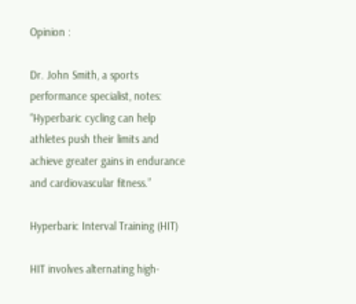Opinion :

Dr. John Smith, a sports performance specialist, notes: “Hyperbaric cycling can help athletes push their limits and achieve greater gains in endurance and cardiovascular fitness.”

Hyperbaric Interval Training (HIT)

HIT involves alternating high-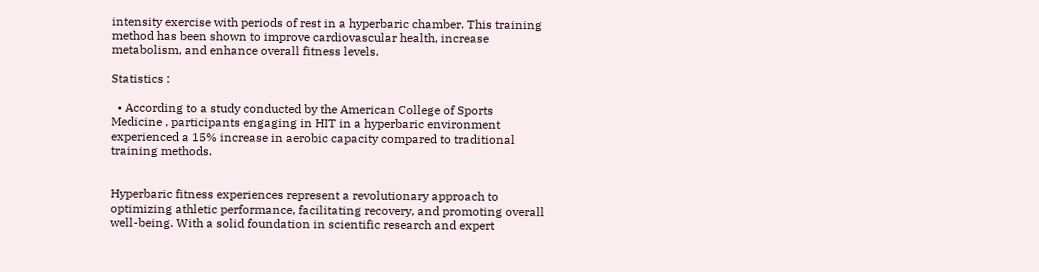intensity exercise with periods of rest in a hyperbaric chamber. This training method has been shown to improve cardiovascular health, increase metabolism, and enhance overall fitness levels.

Statistics :

  • According to a study conducted by the American College of Sports Medicine , participants engaging in HIT in a hyperbaric environment experienced a 15% increase in aerobic capacity compared to traditional training methods.


Hyperbaric fitness experiences represent a revolutionary approach to optimizing athletic performance, facilitating recovery, and promoting overall well-being. With a solid foundation in scientific research and expert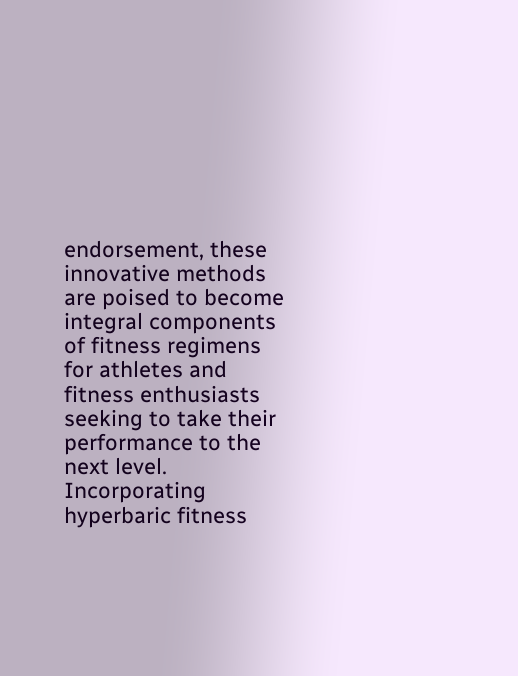endorsement, these innovative methods are poised to become integral components of fitness regimens for athletes and fitness enthusiasts seeking to take their performance to the next level. Incorporating hyperbaric fitness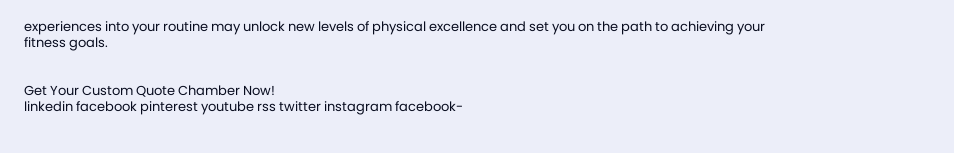experiences into your routine may unlock new levels of physical excellence and set you on the path to achieving your fitness goals.


Get Your Custom Quote Chamber Now!
linkedin facebook pinterest youtube rss twitter instagram facebook-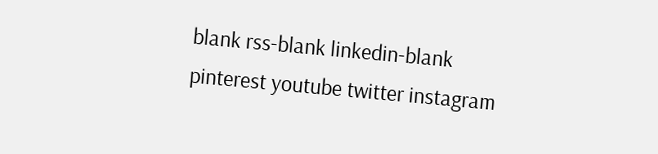blank rss-blank linkedin-blank pinterest youtube twitter instagram